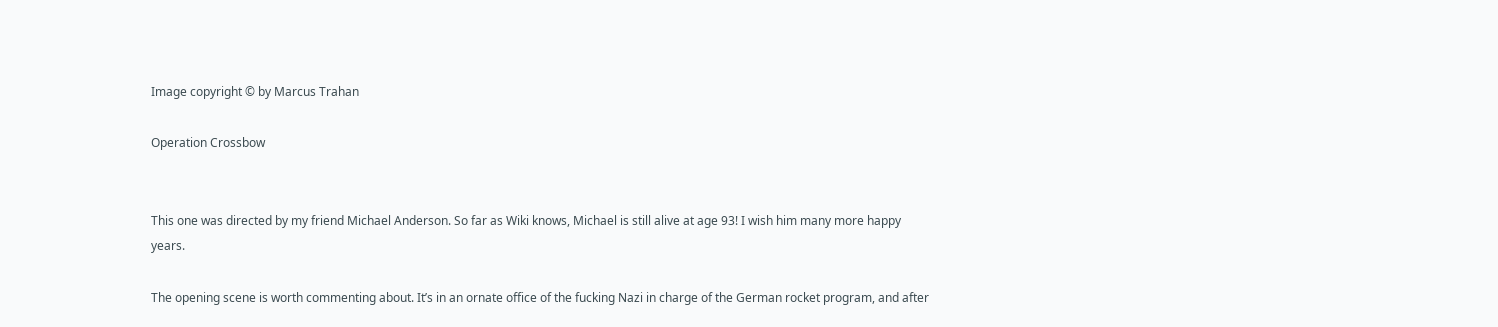Image copyright © by Marcus Trahan

Operation Crossbow


This one was directed by my friend Michael Anderson. So far as Wiki knows, Michael is still alive at age 93! I wish him many more happy years.

The opening scene is worth commenting about. It’s in an ornate office of the fucking Nazi in charge of the German rocket program, and after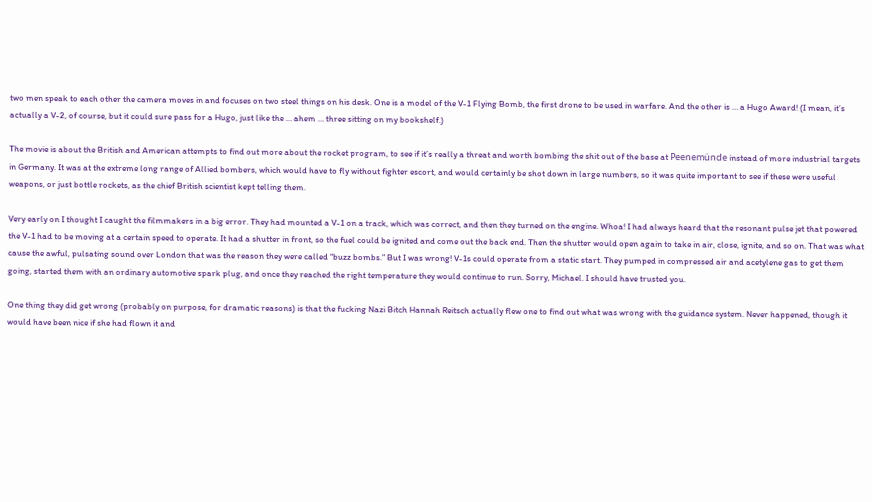two men speak to each other the camera moves in and focuses on two steel things on his desk. One is a model of the V-1 Flying Bomb, the first drone to be used in warfare. And the other is … a Hugo Award! (I mean, it’s actually a V-2, of course, but it could sure pass for a Hugo, just like the … ahem … three sitting on my bookshelf.)

The movie is about the British and American attempts to find out more about the rocket program, to see if it’s really a threat and worth bombing the shit out of the base at Peenemünde instead of more industrial targets in Germany. It was at the extreme long range of Allied bombers, which would have to fly without fighter escort, and would certainly be shot down in large numbers, so it was quite important to see if these were useful weapons, or just bottle rockets, as the chief British scientist kept telling them.

Very early on I thought I caught the filmmakers in a big error. They had mounted a V-1 on a track, which was correct, and then they turned on the engine. Whoa! I had always heard that the resonant pulse jet that powered the V-1 had to be moving at a certain speed to operate. It had a shutter in front, so the fuel could be ignited and come out the back end. Then the shutter would open again to take in air, close, ignite, and so on. That was what cause the awful, pulsating sound over London that was the reason they were called “buzz bombs.” But I was wrong! V-1s could operate from a static start. They pumped in compressed air and acetylene gas to get them going, started them with an ordinary automotive spark plug, and once they reached the right temperature they would continue to run. Sorry, Michael. I should have trusted you.

One thing they did get wrong (probably on purpose, for dramatic reasons) is that the fucking Nazi Bitch Hannah Reitsch actually flew one to find out what was wrong with the guidance system. Never happened, though it would have been nice if she had flown it and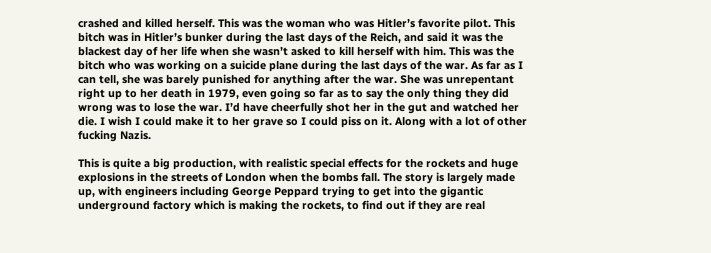crashed and killed herself. This was the woman who was Hitler’s favorite pilot. This bitch was in Hitler’s bunker during the last days of the Reich, and said it was the blackest day of her life when she wasn’t asked to kill herself with him. This was the bitch who was working on a suicide plane during the last days of the war. As far as I can tell, she was barely punished for anything after the war. She was unrepentant right up to her death in 1979, even going so far as to say the only thing they did wrong was to lose the war. I’d have cheerfully shot her in the gut and watched her die. I wish I could make it to her grave so I could piss on it. Along with a lot of other fucking Nazis.

This is quite a big production, with realistic special effects for the rockets and huge explosions in the streets of London when the bombs fall. The story is largely made up, with engineers including George Peppard trying to get into the gigantic underground factory which is making the rockets, to find out if they are real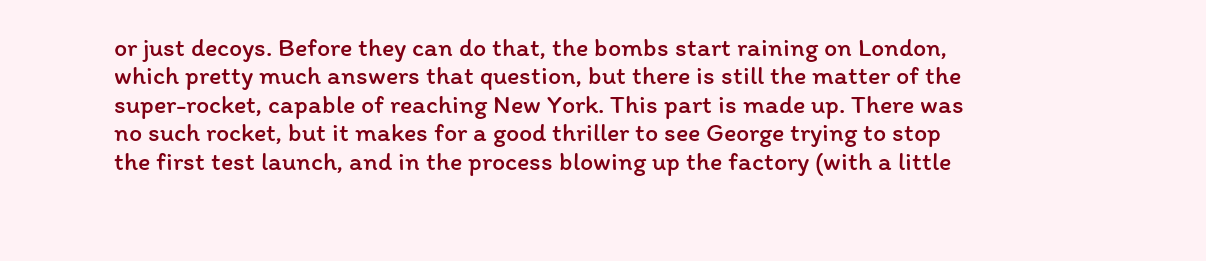or just decoys. Before they can do that, the bombs start raining on London, which pretty much answers that question, but there is still the matter of the super-rocket, capable of reaching New York. This part is made up. There was no such rocket, but it makes for a good thriller to see George trying to stop the first test launch, and in the process blowing up the factory (with a little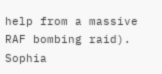help from a massive RAF bombing raid). Sophia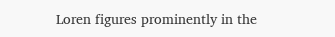Loren figures prominently in the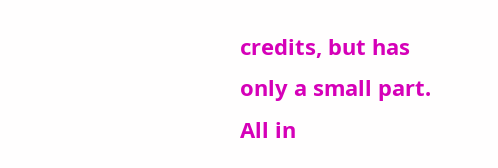credits, but has only a small part. All in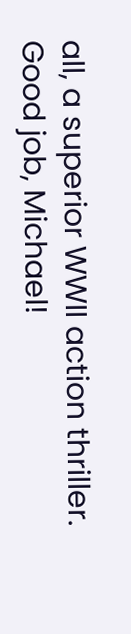all, a superior WWII action thriller. Good job, Michael!